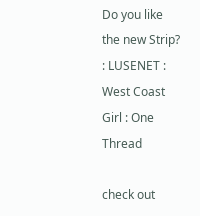Do you like the new Strip? : LUSENET : West Coast Girl : One Thread

check out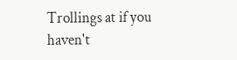Trollings at if you haven't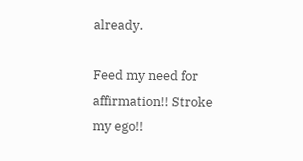already.

Feed my need for affirmation!! Stroke my ego!!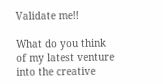Validate me!!

What do you think of my latest venture into the creative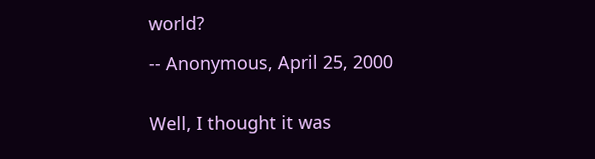world?

-- Anonymous, April 25, 2000


Well, I thought it was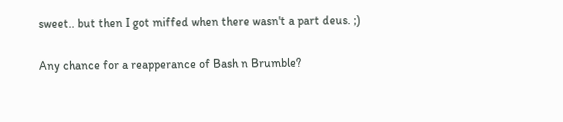sweet.. but then I got miffed when there wasn't a part deus. ;)

Any chance for a reapperance of Bash n Brumble?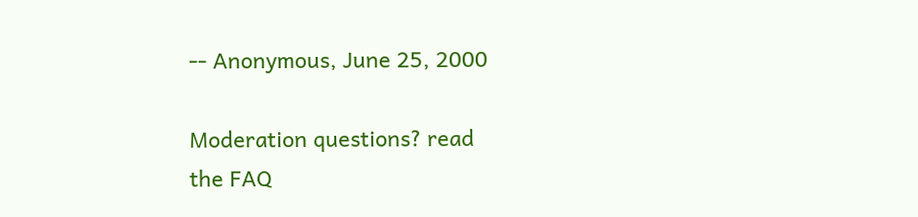-- Anonymous, June 25, 2000

Moderation questions? read
the FAQ